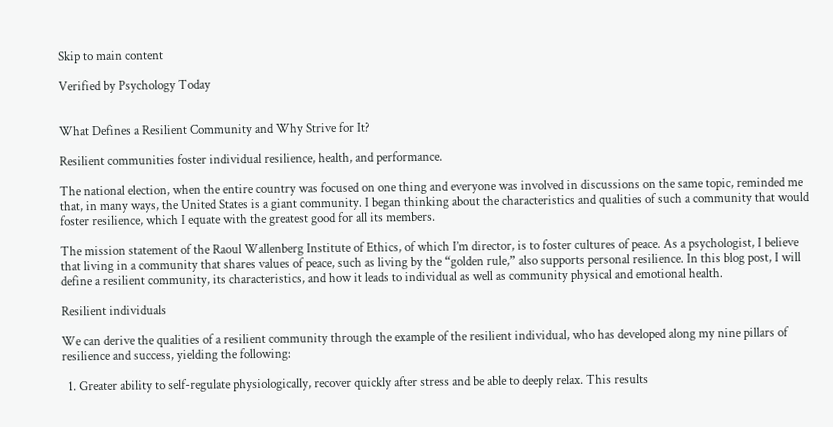Skip to main content

Verified by Psychology Today


What Defines a Resilient Community and Why Strive for It?

Resilient communities foster individual resilience, health, and performance.

The national election, when the entire country was focused on one thing and everyone was involved in discussions on the same topic, reminded me that, in many ways, the United States is a giant community. I began thinking about the characteristics and qualities of such a community that would foster resilience, which I equate with the greatest good for all its members.

The mission statement of the Raoul Wallenberg Institute of Ethics, of which I’m director, is to foster cultures of peace. As a psychologist, I believe that living in a community that shares values of peace, such as living by the “golden rule,” also supports personal resilience. In this blog post, I will define a resilient community, its characteristics, and how it leads to individual as well as community physical and emotional health.

Resilient individuals

We can derive the qualities of a resilient community through the example of the resilient individual, who has developed along my nine pillars of resilience and success, yielding the following:

  1. Greater ability to self-regulate physiologically, recover quickly after stress and be able to deeply relax. This results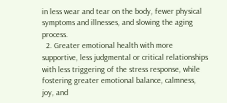in less wear and tear on the body, fewer physical symptoms and illnesses, and slowing the aging process.
  2. Greater emotional health with more supportive, less judgmental or critical relationships with less triggering of the stress response, while fostering greater emotional balance, calmness, joy, and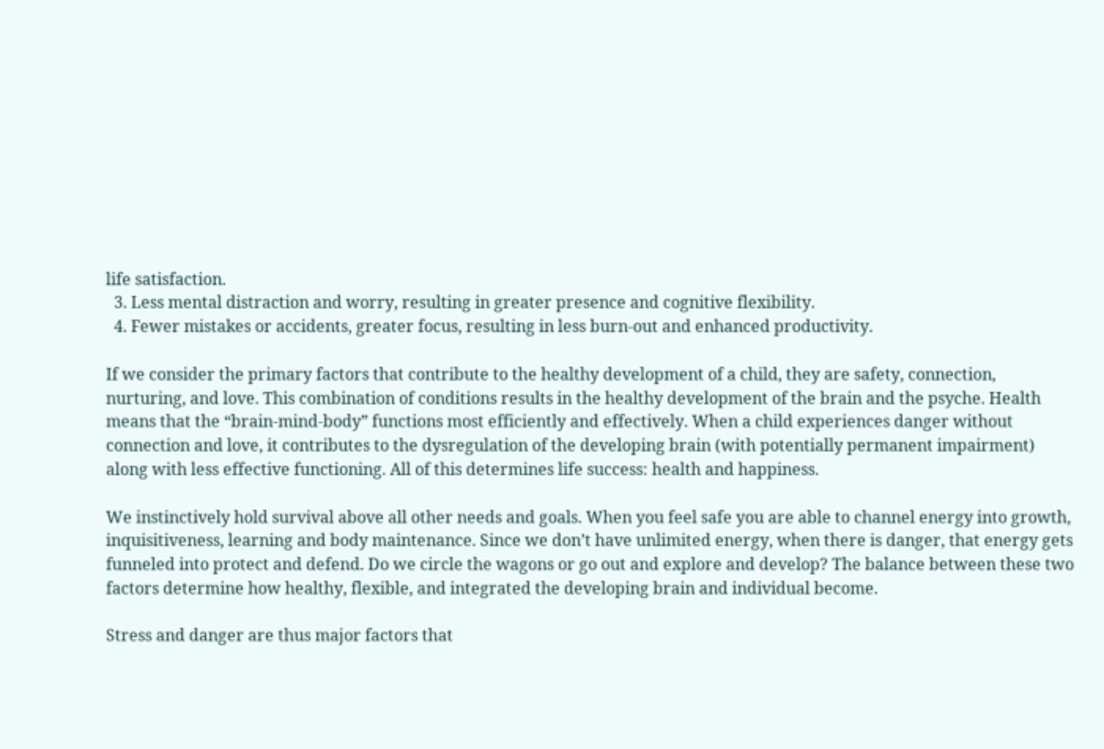life satisfaction.
  3. Less mental distraction and worry, resulting in greater presence and cognitive flexibility.
  4. Fewer mistakes or accidents, greater focus, resulting in less burn-out and enhanced productivity.

If we consider the primary factors that contribute to the healthy development of a child, they are safety, connection, nurturing, and love. This combination of conditions results in the healthy development of the brain and the psyche. Health means that the “brain-mind-body” functions most efficiently and effectively. When a child experiences danger without connection and love, it contributes to the dysregulation of the developing brain (with potentially permanent impairment) along with less effective functioning. All of this determines life success: health and happiness.

We instinctively hold survival above all other needs and goals. When you feel safe you are able to channel energy into growth, inquisitiveness, learning and body maintenance. Since we don’t have unlimited energy, when there is danger, that energy gets funneled into protect and defend. Do we circle the wagons or go out and explore and develop? The balance between these two factors determine how healthy, flexible, and integrated the developing brain and individual become.

Stress and danger are thus major factors that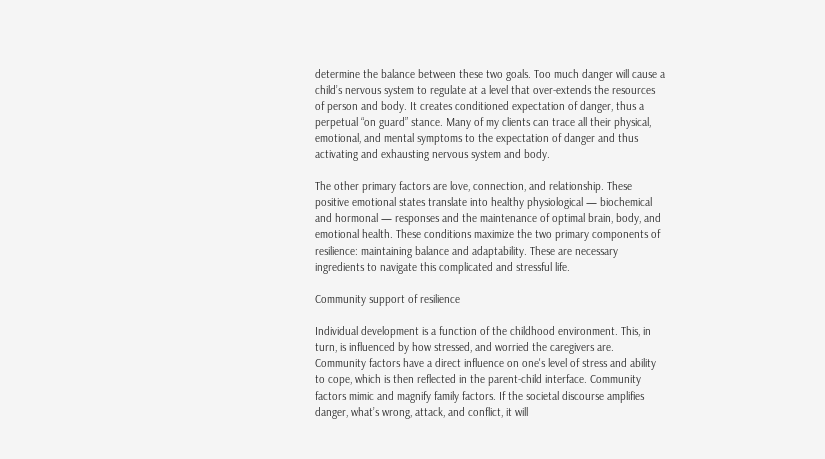determine the balance between these two goals. Too much danger will cause a child’s nervous system to regulate at a level that over-extends the resources of person and body. It creates conditioned expectation of danger, thus a perpetual “on guard” stance. Many of my clients can trace all their physical, emotional, and mental symptoms to the expectation of danger and thus activating and exhausting nervous system and body.

The other primary factors are love, connection, and relationship. These positive emotional states translate into healthy physiological — biochemical and hormonal — responses and the maintenance of optimal brain, body, and emotional health. These conditions maximize the two primary components of resilience: maintaining balance and adaptability. These are necessary ingredients to navigate this complicated and stressful life.

Community support of resilience

Individual development is a function of the childhood environment. This, in turn, is influenced by how stressed, and worried the caregivers are. Community factors have a direct influence on one's level of stress and ability to cope, which is then reflected in the parent-child interface. Community factors mimic and magnify family factors. If the societal discourse amplifies danger, what’s wrong, attack, and conflict, it will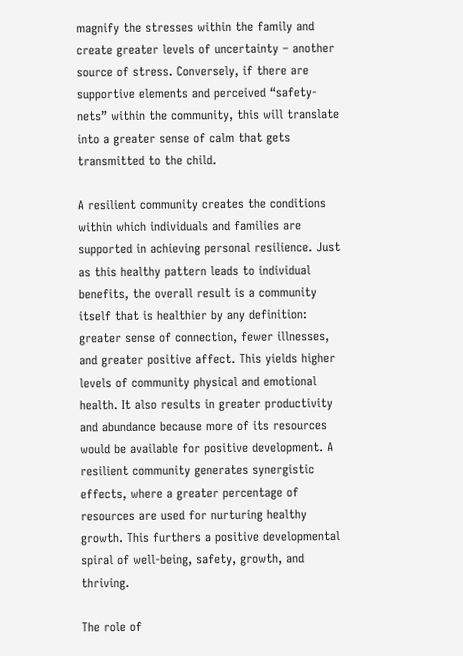magnify the stresses within the family and create greater levels of uncertainty – another source of stress. Conversely, if there are supportive elements and perceived “safety-nets” within the community, this will translate into a greater sense of calm that gets transmitted to the child.

A resilient community creates the conditions within which individuals and families are supported in achieving personal resilience. Just as this healthy pattern leads to individual benefits, the overall result is a community itself that is healthier by any definition: greater sense of connection, fewer illnesses, and greater positive affect. This yields higher levels of community physical and emotional health. It also results in greater productivity and abundance because more of its resources would be available for positive development. A resilient community generates synergistic effects, where a greater percentage of resources are used for nurturing healthy growth. This furthers a positive developmental spiral of well-being, safety, growth, and thriving.

The role of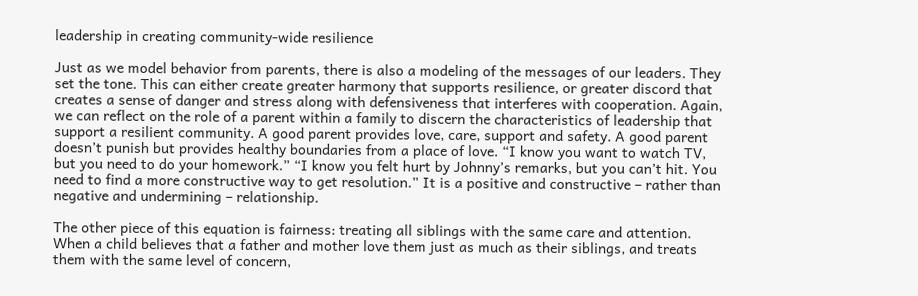leadership in creating community-wide resilience

Just as we model behavior from parents, there is also a modeling of the messages of our leaders. They set the tone. This can either create greater harmony that supports resilience, or greater discord that creates a sense of danger and stress along with defensiveness that interferes with cooperation. Again, we can reflect on the role of a parent within a family to discern the characteristics of leadership that support a resilient community. A good parent provides love, care, support and safety. A good parent doesn’t punish but provides healthy boundaries from a place of love. “I know you want to watch TV, but you need to do your homework.” “I know you felt hurt by Johnny’s remarks, but you can’t hit. You need to find a more constructive way to get resolution.” It is a positive and constructive – rather than negative and undermining – relationship.

The other piece of this equation is fairness: treating all siblings with the same care and attention. When a child believes that a father and mother love them just as much as their siblings, and treats them with the same level of concern,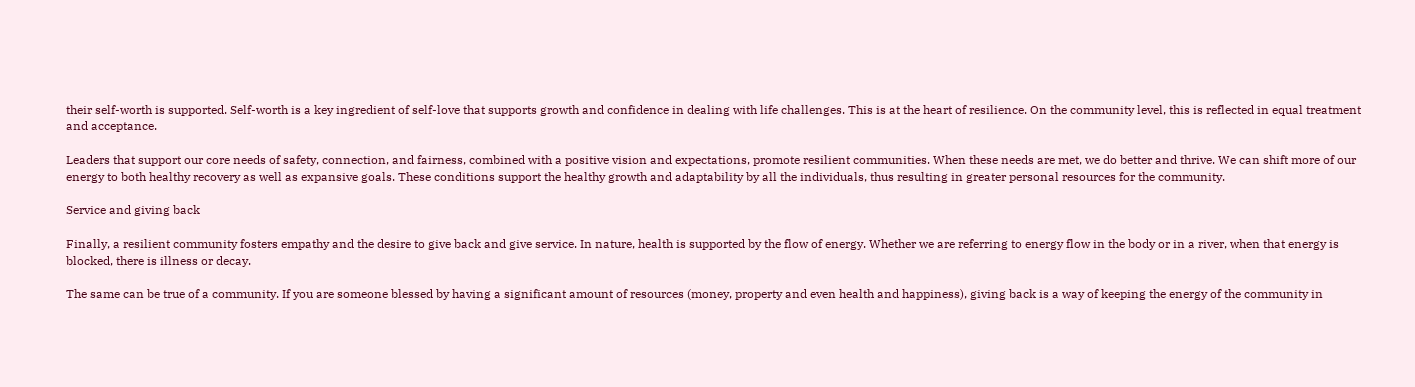their self-worth is supported. Self-worth is a key ingredient of self-love that supports growth and confidence in dealing with life challenges. This is at the heart of resilience. On the community level, this is reflected in equal treatment and acceptance.

Leaders that support our core needs of safety, connection, and fairness, combined with a positive vision and expectations, promote resilient communities. When these needs are met, we do better and thrive. We can shift more of our energy to both healthy recovery as well as expansive goals. These conditions support the healthy growth and adaptability by all the individuals, thus resulting in greater personal resources for the community.

Service and giving back

Finally, a resilient community fosters empathy and the desire to give back and give service. In nature, health is supported by the flow of energy. Whether we are referring to energy flow in the body or in a river, when that energy is blocked, there is illness or decay.

The same can be true of a community. If you are someone blessed by having a significant amount of resources (money, property and even health and happiness), giving back is a way of keeping the energy of the community in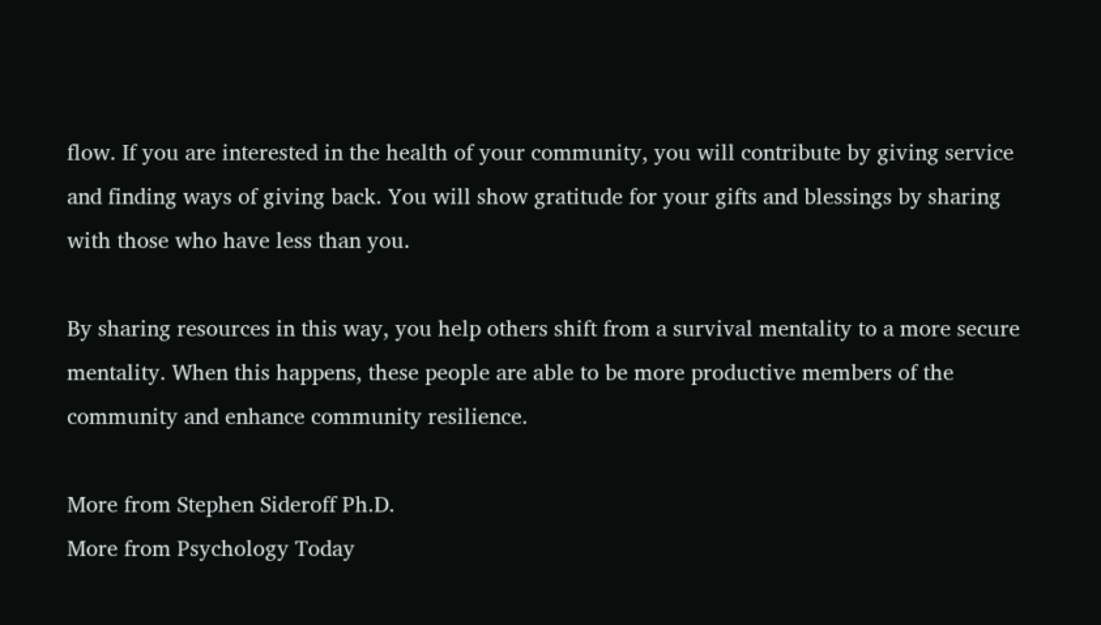flow. If you are interested in the health of your community, you will contribute by giving service and finding ways of giving back. You will show gratitude for your gifts and blessings by sharing with those who have less than you.

By sharing resources in this way, you help others shift from a survival mentality to a more secure mentality. When this happens, these people are able to be more productive members of the community and enhance community resilience.

More from Stephen Sideroff Ph.D.
More from Psychology Today